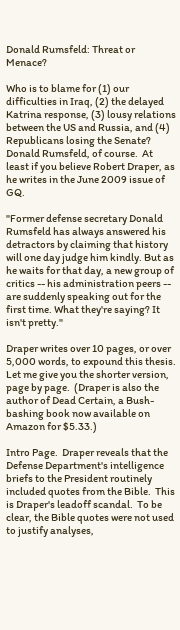Donald Rumsfeld: Threat or Menace?

Who is to blame for (1) our difficulties in Iraq, (2) the delayed Katrina response, (3) lousy relations between the US and Russia, and (4) Republicans losing the Senate?  Donald Rumsfeld, of course.  At least if you believe Robert Draper, as he writes in the June 2009 issue of GQ.

"Former defense secretary Donald Rumsfeld has always answered his detractors by claiming that history will one day judge him kindly. But as he waits for that day, a new group of critics -- his administration peers -- are suddenly speaking out for the first time. What they're saying? It isn't pretty."

Draper writes over 10 pages, or over 5,000 words, to expound this thesis.  Let me give you the shorter version, page by page.  (Draper is also the author of Dead Certain, a Bush-bashing book now available on Amazon for $5.33.)

Intro Page.  Draper reveals that the Defense Department's intelligence briefs to the President routinely included quotes from the Bible.  This is Draper's leadoff scandal.  To be clear, the Bible quotes were not used to justify analyses,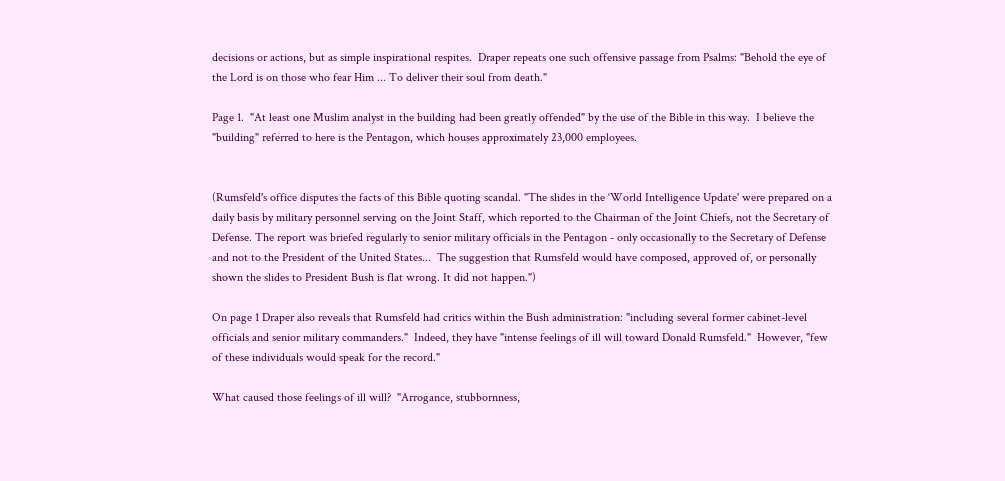decisions or actions, but as simple inspirational respites.  Draper repeats one such offensive passage from Psalms: "Behold the eye of the Lord is on those who fear Him ... To deliver their soul from death."

Page 1.  "At least one Muslim analyst in the building had been greatly offended" by the use of the Bible in this way.  I believe the "building" referred to here is the Pentagon, which houses approximately 23,000 employees.


(Rumsfeld's office disputes the facts of this Bible quoting scandal. "The slides in the ‘World Intelligence Update' were prepared on a daily basis by military personnel serving on the Joint Staff, which reported to the Chairman of the Joint Chiefs, not the Secretary of Defense. The report was briefed regularly to senior military officials in the Pentagon - only occasionally to the Secretary of Defense and not to the President of the United States...  The suggestion that Rumsfeld would have composed, approved of, or personally shown the slides to President Bush is flat wrong. It did not happen.")

On page 1 Draper also reveals that Rumsfeld had critics within the Bush administration: "including several former cabinet-level officials and senior military commanders."  Indeed, they have "intense feelings of ill will toward Donald Rumsfeld."  However, "few of these individuals would speak for the record."

What caused those feelings of ill will?  "Arrogance, stubbornness,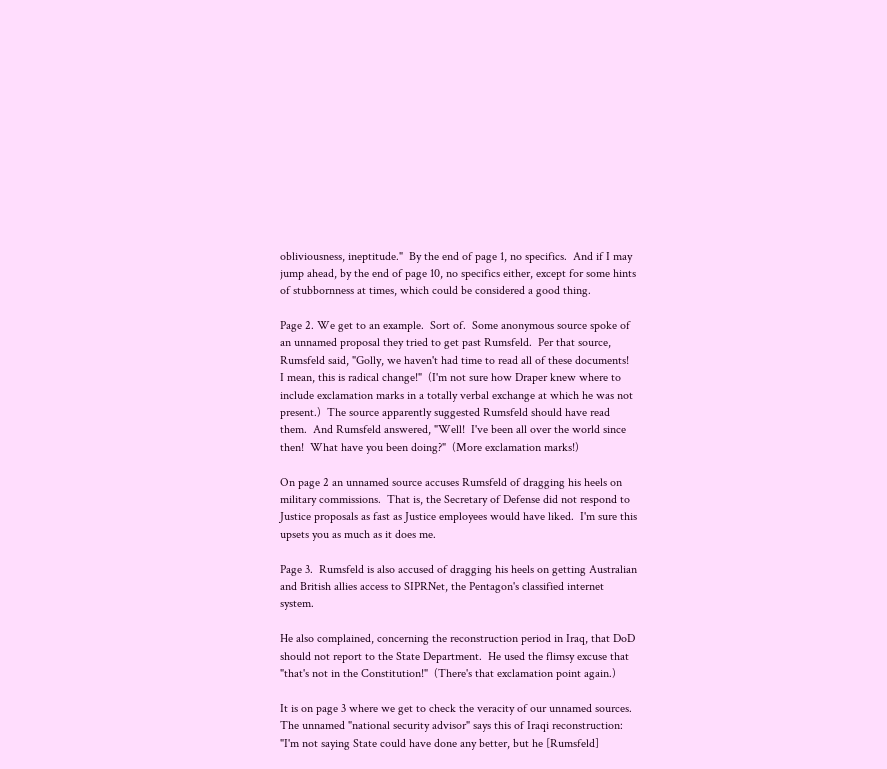obliviousness, ineptitude."  By the end of page 1, no specifics.  And if I may jump ahead, by the end of page 10, no specifics either, except for some hints of stubbornness at times, which could be considered a good thing.

Page 2. We get to an example.  Sort of.  Some anonymous source spoke of an unnamed proposal they tried to get past Rumsfeld.  Per that source, Rumsfeld said, "Golly, we haven't had time to read all of these documents!  I mean, this is radical change!"  (I'm not sure how Draper knew where to include exclamation marks in a totally verbal exchange at which he was not present.)  The source apparently suggested Rumsfeld should have read them.  And Rumsfeld answered, "Well!  I've been all over the world since then!  What have you been doing?"  (More exclamation marks!)

On page 2 an unnamed source accuses Rumsfeld of dragging his heels on military commissions.  That is, the Secretary of Defense did not respond to Justice proposals as fast as Justice employees would have liked.  I'm sure this upsets you as much as it does me.

Page 3.  Rumsfeld is also accused of dragging his heels on getting Australian and British allies access to SIPRNet, the Pentagon's classified internet system.

He also complained, concerning the reconstruction period in Iraq, that DoD should not report to the State Department.  He used the flimsy excuse that "that's not in the Constitution!"  (There's that exclamation point again.)

It is on page 3 where we get to check the veracity of our unnamed sources.  The unnamed "national security advisor" says this of Iraqi reconstruction: "I'm not saying State could have done any better, but he [Rumsfeld]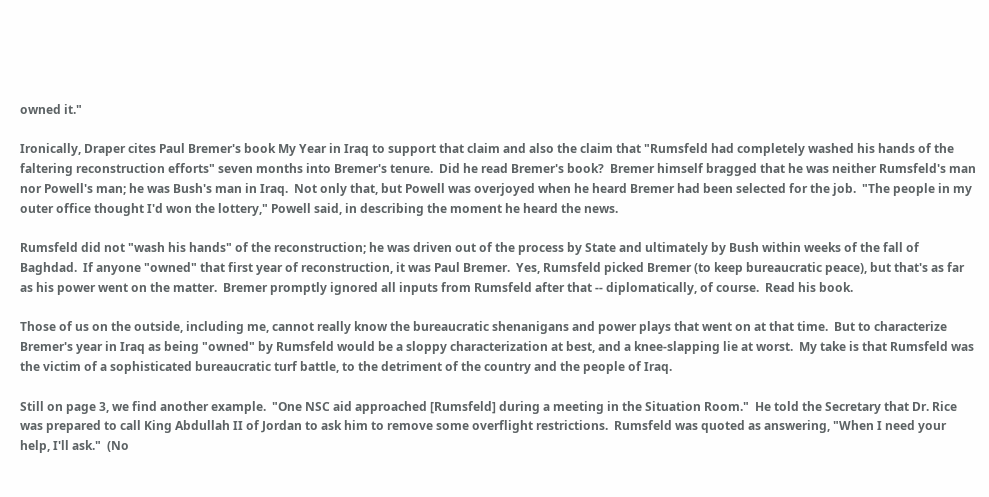owned it."

Ironically, Draper cites Paul Bremer's book My Year in Iraq to support that claim and also the claim that "Rumsfeld had completely washed his hands of the faltering reconstruction efforts" seven months into Bremer's tenure.  Did he read Bremer's book?  Bremer himself bragged that he was neither Rumsfeld's man nor Powell's man; he was Bush's man in Iraq.  Not only that, but Powell was overjoyed when he heard Bremer had been selected for the job.  "The people in my outer office thought I'd won the lottery," Powell said, in describing the moment he heard the news.

Rumsfeld did not "wash his hands" of the reconstruction; he was driven out of the process by State and ultimately by Bush within weeks of the fall of Baghdad.  If anyone "owned" that first year of reconstruction, it was Paul Bremer.  Yes, Rumsfeld picked Bremer (to keep bureaucratic peace), but that's as far as his power went on the matter.  Bremer promptly ignored all inputs from Rumsfeld after that -- diplomatically, of course.  Read his book.

Those of us on the outside, including me, cannot really know the bureaucratic shenanigans and power plays that went on at that time.  But to characterize Bremer's year in Iraq as being "owned" by Rumsfeld would be a sloppy characterization at best, and a knee-slapping lie at worst.  My take is that Rumsfeld was the victim of a sophisticated bureaucratic turf battle, to the detriment of the country and the people of Iraq.

Still on page 3, we find another example.  "One NSC aid approached [Rumsfeld] during a meeting in the Situation Room."  He told the Secretary that Dr. Rice was prepared to call King Abdullah II of Jordan to ask him to remove some overflight restrictions.  Rumsfeld was quoted as answering, "When I need your help, I'll ask."  (No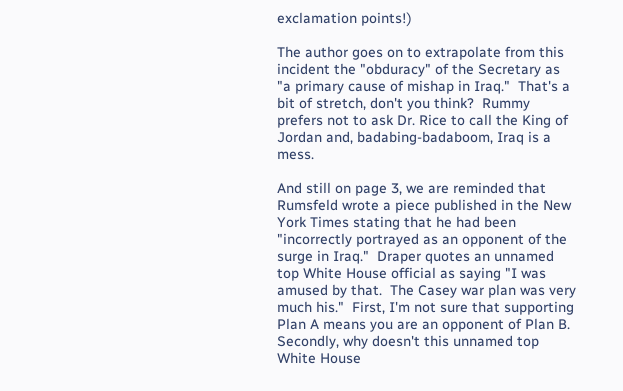exclamation points!)

The author goes on to extrapolate from this incident the "obduracy" of the Secretary as "a primary cause of mishap in Iraq."  That's a bit of stretch, don't you think?  Rummy prefers not to ask Dr. Rice to call the King of Jordan and, badabing-badaboom, Iraq is a mess.

And still on page 3, we are reminded that Rumsfeld wrote a piece published in the New York Times stating that he had been "incorrectly portrayed as an opponent of the surge in Iraq."  Draper quotes an unnamed top White House official as saying "I was amused by that.  The Casey war plan was very much his."  First, I'm not sure that supporting Plan A means you are an opponent of Plan B.  Secondly, why doesn't this unnamed top White House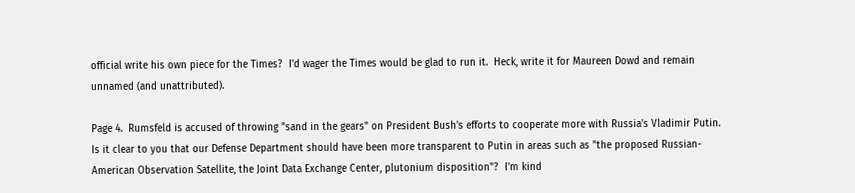official write his own piece for the Times?  I'd wager the Times would be glad to run it.  Heck, write it for Maureen Dowd and remain unnamed (and unattributed).

Page 4.  Rumsfeld is accused of throwing "sand in the gears" on President Bush's efforts to cooperate more with Russia's Vladimir Putin.  Is it clear to you that our Defense Department should have been more transparent to Putin in areas such as "the proposed Russian-American Observation Satellite, the Joint Data Exchange Center, plutonium disposition"?  I'm kind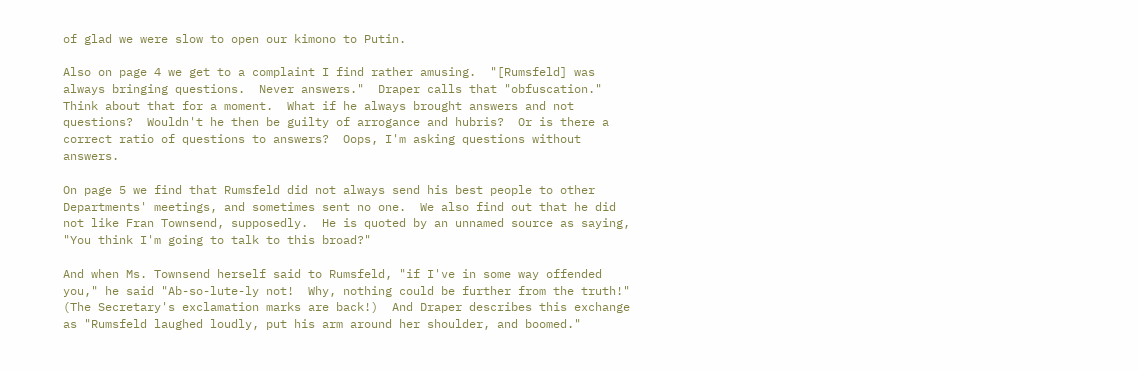of glad we were slow to open our kimono to Putin.

Also on page 4 we get to a complaint I find rather amusing.  "[Rumsfeld] was always bringing questions.  Never answers."  Draper calls that "obfuscation."  Think about that for a moment.  What if he always brought answers and not questions?  Wouldn't he then be guilty of arrogance and hubris?  Or is there a correct ratio of questions to answers?  Oops, I'm asking questions without answers.

On page 5 we find that Rumsfeld did not always send his best people to other Departments' meetings, and sometimes sent no one.  We also find out that he did not like Fran Townsend, supposedly.  He is quoted by an unnamed source as saying, "You think I'm going to talk to this broad?"

And when Ms. Townsend herself said to Rumsfeld, "if I've in some way offended you," he said "Ab-so-lute-ly not!  Why, nothing could be further from the truth!"  (The Secretary's exclamation marks are back!)  And Draper describes this exchange as "Rumsfeld laughed loudly, put his arm around her shoulder, and boomed."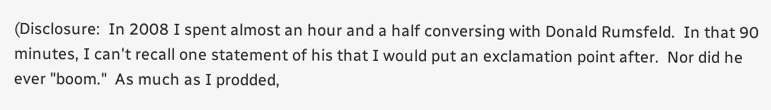(Disclosure:  In 2008 I spent almost an hour and a half conversing with Donald Rumsfeld.  In that 90 minutes, I can't recall one statement of his that I would put an exclamation point after.  Nor did he ever "boom."  As much as I prodded,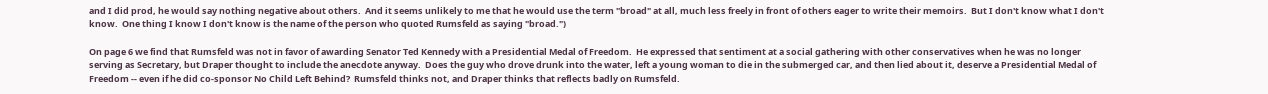and I did prod, he would say nothing negative about others.  And it seems unlikely to me that he would use the term "broad" at all, much less freely in front of others eager to write their memoirs.  But I don't know what I don't know.  One thing I know I don't know is the name of the person who quoted Rumsfeld as saying "broad.")

On page 6 we find that Rumsfeld was not in favor of awarding Senator Ted Kennedy with a Presidential Medal of Freedom.  He expressed that sentiment at a social gathering with other conservatives when he was no longer serving as Secretary, but Draper thought to include the anecdote anyway.  Does the guy who drove drunk into the water, left a young woman to die in the submerged car, and then lied about it, deserve a Presidential Medal of Freedom -- even if he did co-sponsor No Child Left Behind?  Rumsfeld thinks not, and Draper thinks that reflects badly on Rumsfeld.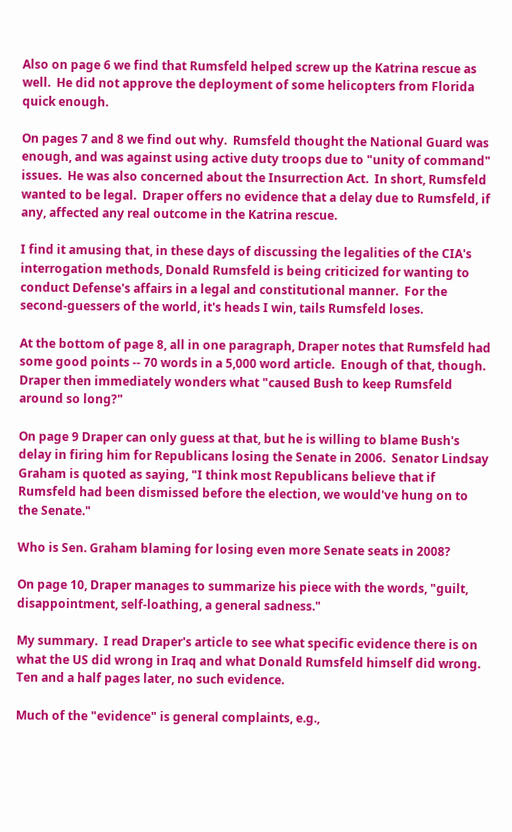Also on page 6 we find that Rumsfeld helped screw up the Katrina rescue as well.  He did not approve the deployment of some helicopters from Florida quick enough.

On pages 7 and 8 we find out why.  Rumsfeld thought the National Guard was enough, and was against using active duty troops due to "unity of command" issues.  He was also concerned about the Insurrection Act.  In short, Rumsfeld wanted to be legal.  Draper offers no evidence that a delay due to Rumsfeld, if any, affected any real outcome in the Katrina rescue.

I find it amusing that, in these days of discussing the legalities of the CIA's interrogation methods, Donald Rumsfeld is being criticized for wanting to conduct Defense's affairs in a legal and constitutional manner.  For the second-guessers of the world, it's heads I win, tails Rumsfeld loses.

At the bottom of page 8, all in one paragraph, Draper notes that Rumsfeld had some good points -- 70 words in a 5,000 word article.  Enough of that, though.  Draper then immediately wonders what "caused Bush to keep Rumsfeld around so long?"

On page 9 Draper can only guess at that, but he is willing to blame Bush's delay in firing him for Republicans losing the Senate in 2006.  Senator Lindsay Graham is quoted as saying, "I think most Republicans believe that if Rumsfeld had been dismissed before the election, we would've hung on to the Senate."

Who is Sen. Graham blaming for losing even more Senate seats in 2008?

On page 10, Draper manages to summarize his piece with the words, "guilt, disappointment, self-loathing, a general sadness."

My summary.  I read Draper's article to see what specific evidence there is on what the US did wrong in Iraq and what Donald Rumsfeld himself did wrong.  Ten and a half pages later, no such evidence.

Much of the "evidence" is general complaints, e.g.,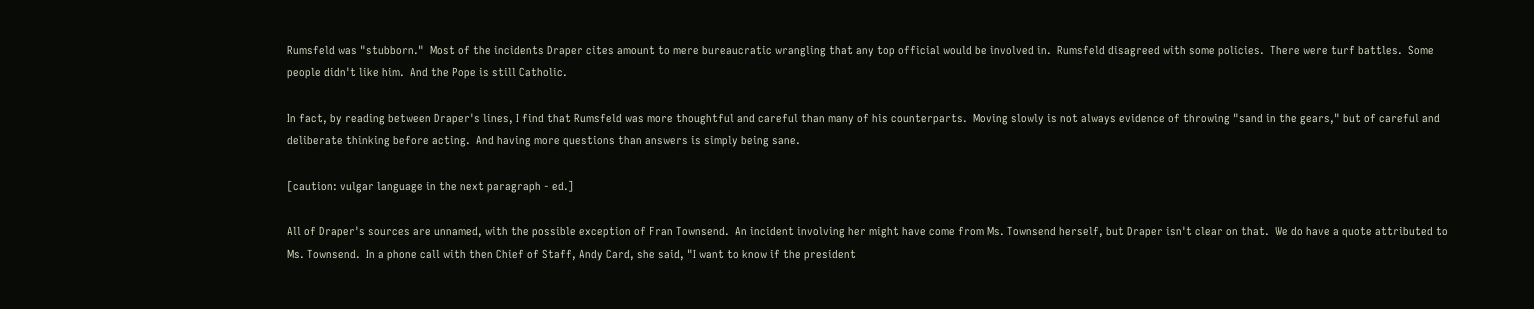Rumsfeld was "stubborn."  Most of the incidents Draper cites amount to mere bureaucratic wrangling that any top official would be involved in.  Rumsfeld disagreed with some policies.  There were turf battles.  Some people didn't like him.  And the Pope is still Catholic.

In fact, by reading between Draper's lines, I find that Rumsfeld was more thoughtful and careful than many of his counterparts.  Moving slowly is not always evidence of throwing "sand in the gears," but of careful and deliberate thinking before acting.  And having more questions than answers is simply being sane.

[caution: vulgar language in the next paragraph - ed.]

All of Draper's sources are unnamed, with the possible exception of Fran Townsend.  An incident involving her might have come from Ms. Townsend herself, but Draper isn't clear on that.  We do have a quote attributed to Ms. Townsend.  In a phone call with then Chief of Staff, Andy Card, she said, "I want to know if the president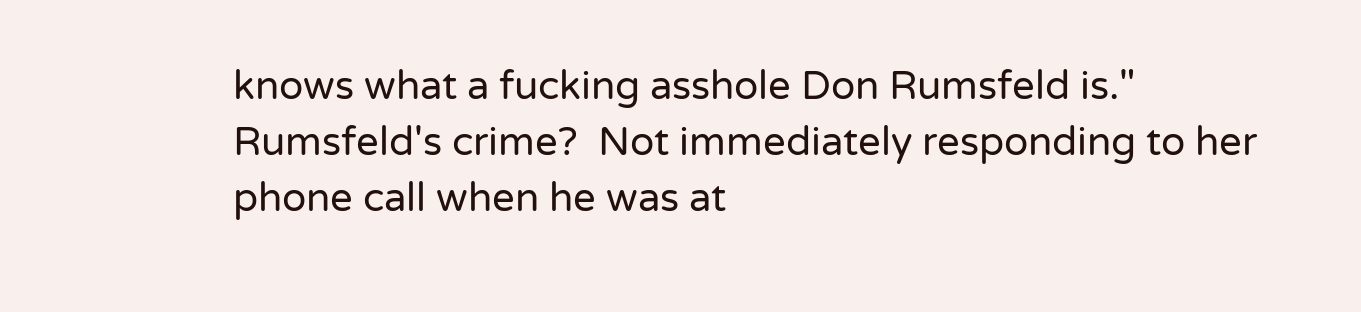knows what a fucking asshole Don Rumsfeld is."  Rumsfeld's crime?  Not immediately responding to her phone call when he was at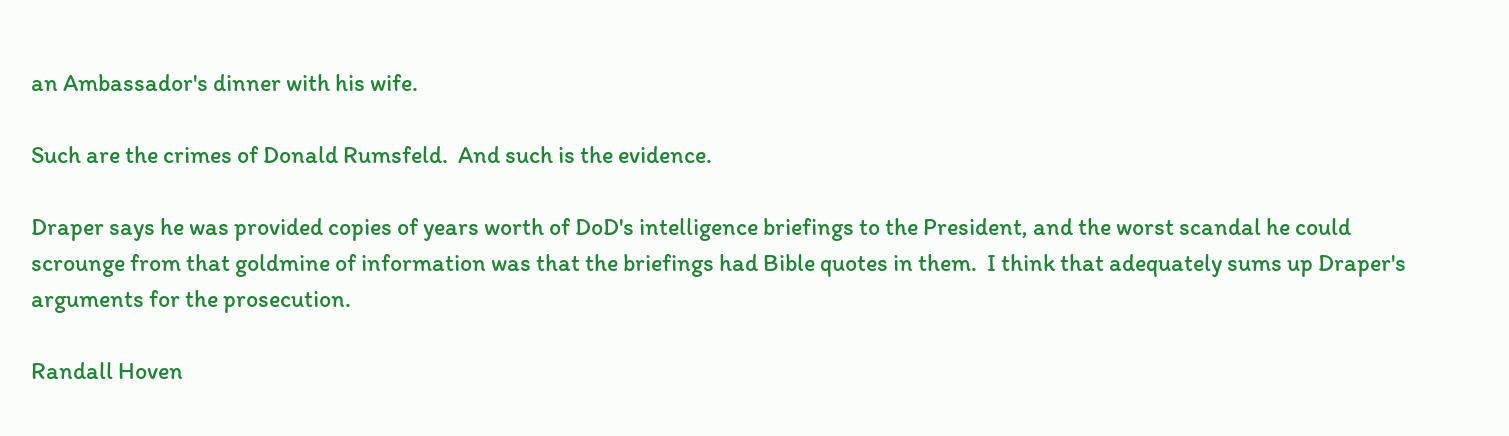an Ambassador's dinner with his wife.

Such are the crimes of Donald Rumsfeld.  And such is the evidence.

Draper says he was provided copies of years worth of DoD's intelligence briefings to the President, and the worst scandal he could scrounge from that goldmine of information was that the briefings had Bible quotes in them.  I think that adequately sums up Draper's arguments for the prosecution.

Randall Hoven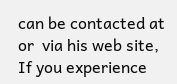can be contacted at or  via his web site,
If you experience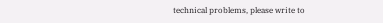technical problems, please write to